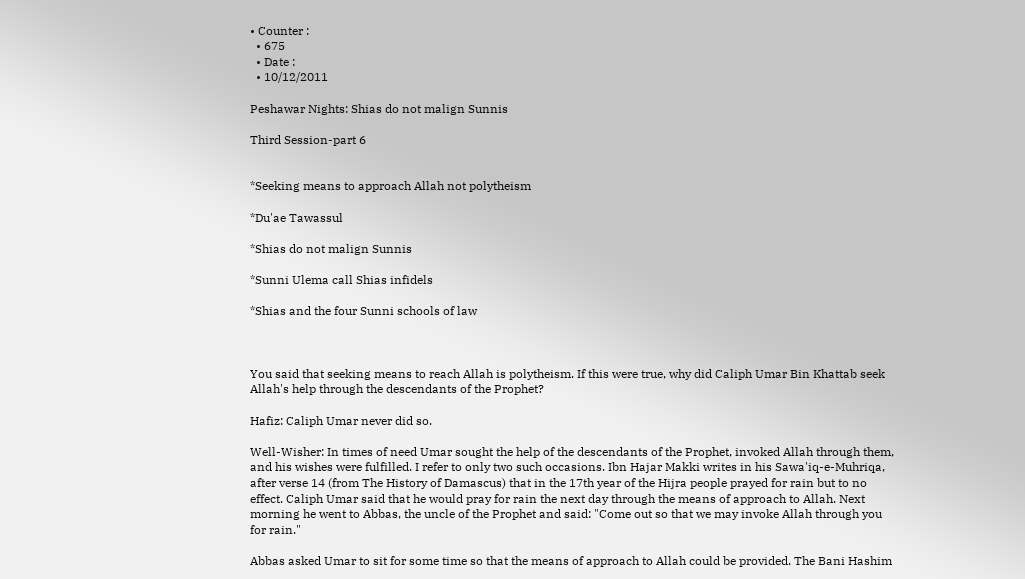• Counter :
  • 675
  • Date :
  • 10/12/2011

Peshawar Nights: Shias do not malign Sunnis

Third Session-part 6


*Seeking means to approach Allah not polytheism

*Du'ae Tawassul

*Shias do not malign Sunnis

*Sunni Ulema call Shias infidels

*Shias and the four Sunni schools of law



You said that seeking means to reach Allah is polytheism. If this were true, why did Caliph Umar Bin Khattab seek Allah's help through the descendants of the Prophet?

Hafiz: Caliph Umar never did so.

Well-Wisher: In times of need Umar sought the help of the descendants of the Prophet, invoked Allah through them, and his wishes were fulfilled. I refer to only two such occasions. Ibn Hajar Makki writes in his Sawa'iq-e-Muhriqa, after verse 14 (from The History of Damascus) that in the 17th year of the Hijra people prayed for rain but to no effect. Caliph Umar said that he would pray for rain the next day through the means of approach to Allah. Next morning he went to Abbas, the uncle of the Prophet and said: "Come out so that we may invoke Allah through you for rain."

Abbas asked Umar to sit for some time so that the means of approach to Allah could be provided. The Bani Hashim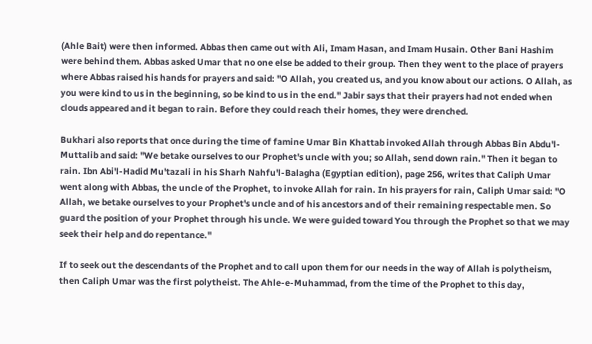(Ahle Bait) were then informed. Abbas then came out with Ali, Imam Hasan, and Imam Husain. Other Bani Hashim were behind them. Abbas asked Umar that no one else be added to their group. Then they went to the place of prayers where Abbas raised his hands for prayers and said: "O Allah, you created us, and you know about our actions. O Allah, as you were kind to us in the beginning, so be kind to us in the end." Jabir says that their prayers had not ended when clouds appeared and it began to rain. Before they could reach their homes, they were drenched.

Bukhari also reports that once during the time of famine Umar Bin Khattab invoked Allah through Abbas Bin Abdu'l-Muttalib and said: "We betake ourselves to our Prophet's uncle with you; so Allah, send down rain." Then it began to rain. Ibn Abi'l-Hadid Mu'tazali in his Sharh Nahfu'l-Balagha (Egyptian edition), page 256, writes that Caliph Umar went along with Abbas, the uncle of the Prophet, to invoke Allah for rain. In his prayers for rain, Caliph Umar said: "O Allah, we betake ourselves to your Prophet's uncle and of his ancestors and of their remaining respectable men. So guard the position of your Prophet through his uncle. We were guided toward You through the Prophet so that we may seek their help and do repentance."

If to seek out the descendants of the Prophet and to call upon them for our needs in the way of Allah is polytheism, then Caliph Umar was the first polytheist. The Ahle-e-Muhammad, from the time of the Prophet to this day,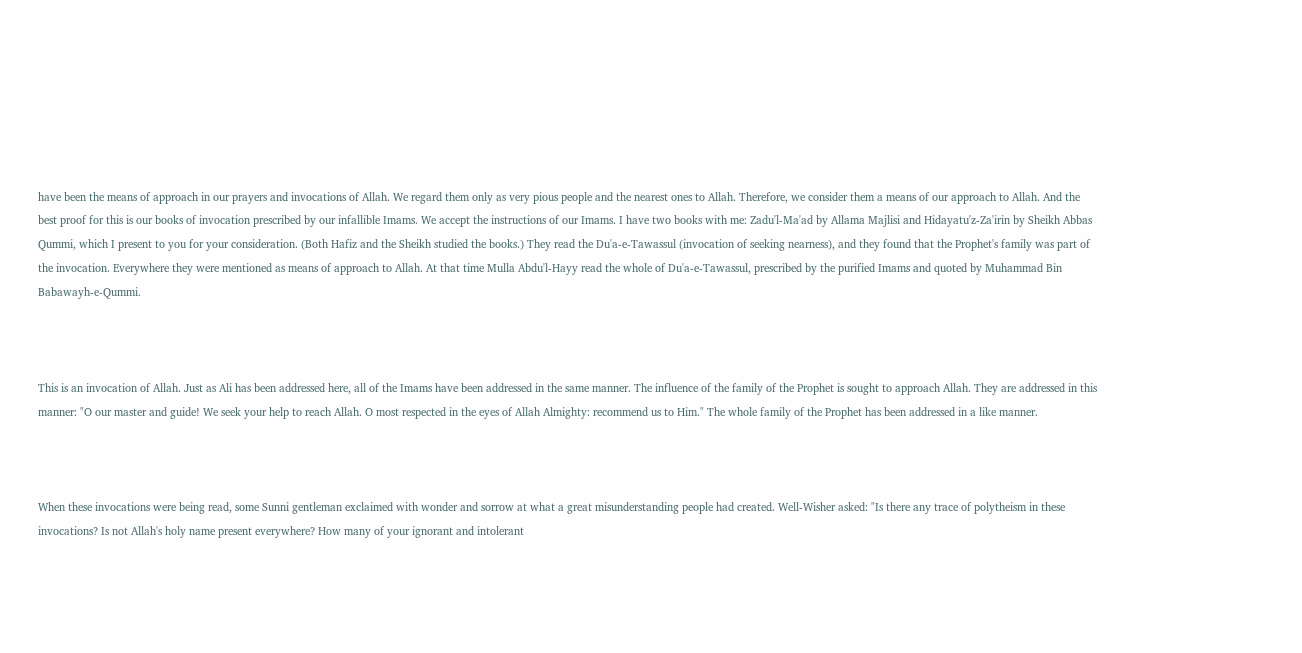have been the means of approach in our prayers and invocations of Allah. We regard them only as very pious people and the nearest ones to Allah. Therefore, we consider them a means of our approach to Allah. And the best proof for this is our books of invocation prescribed by our infallible Imams. We accept the instructions of our Imams. I have two books with me: Zadu'l-Ma'ad by Allama Majlisi and Hidayatu'z-Za'irin by Sheikh Abbas Qummi, which I present to you for your consideration. (Both Hafiz and the Sheikh studied the books.) They read the Du'a-e-Tawassul (invocation of seeking nearness), and they found that the Prophet's family was part of the invocation. Everywhere they were mentioned as means of approach to Allah. At that time Mulla Abdu'l-Hayy read the whole of Du'a-e-Tawassul, prescribed by the purified Imams and quoted by Muhammad Bin Babawayh-e-Qummi.



This is an invocation of Allah. Just as Ali has been addressed here, all of the Imams have been addressed in the same manner. The influence of the family of the Prophet is sought to approach Allah. They are addressed in this manner: "O our master and guide! We seek your help to reach Allah. O most respected in the eyes of Allah Almighty: recommend us to Him." The whole family of the Prophet has been addressed in a like manner.



When these invocations were being read, some Sunni gentleman exclaimed with wonder and sorrow at what a great misunderstanding people had created. Well-Wisher asked: "Is there any trace of polytheism in these invocations? Is not Allah's holy name present everywhere? How many of your ignorant and intolerant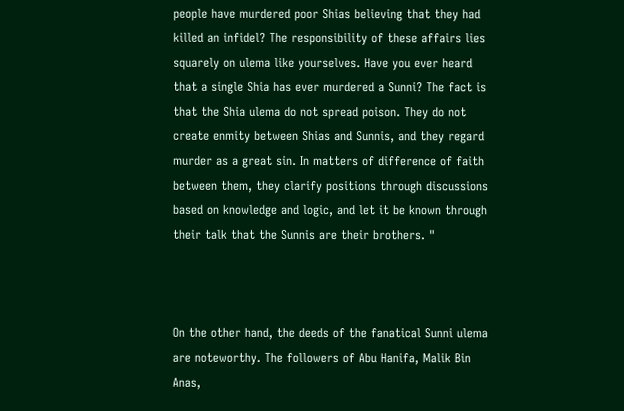people have murdered poor Shias believing that they had killed an infidel? The responsibility of these affairs lies squarely on ulema like yourselves. Have you ever heard that a single Shia has ever murdered a Sunni? The fact is that the Shia ulema do not spread poison. They do not create enmity between Shias and Sunnis, and they regard murder as a great sin. In matters of difference of faith between them, they clarify positions through discussions based on knowledge and logic, and let it be known through their talk that the Sunnis are their brothers. "



On the other hand, the deeds of the fanatical Sunni ulema are noteworthy. The followers of Abu Hanifa, Malik Bin Anas,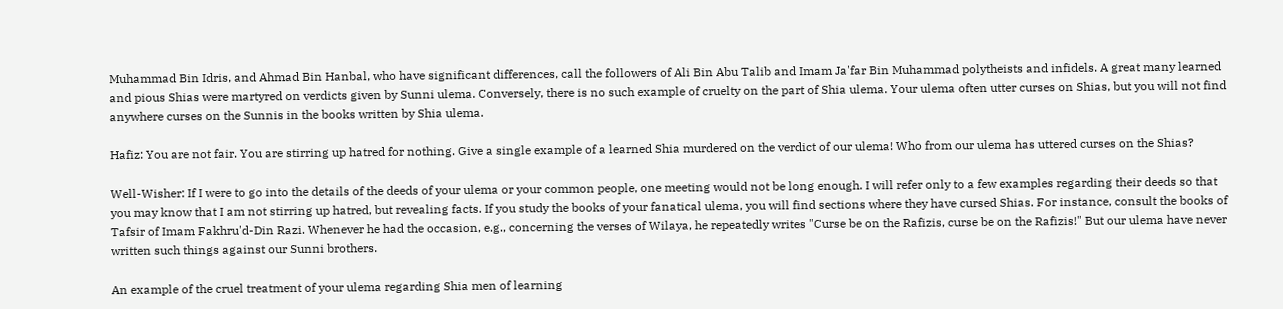Muhammad Bin Idris, and Ahmad Bin Hanbal, who have significant differences, call the followers of Ali Bin Abu Talib and Imam Ja'far Bin Muhammad polytheists and infidels. A great many learned and pious Shias were martyred on verdicts given by Sunni ulema. Conversely, there is no such example of cruelty on the part of Shia ulema. Your ulema often utter curses on Shias, but you will not find anywhere curses on the Sunnis in the books written by Shia ulema.

Hafiz: You are not fair. You are stirring up hatred for nothing. Give a single example of a learned Shia murdered on the verdict of our ulema! Who from our ulema has uttered curses on the Shias?

Well-Wisher: If I were to go into the details of the deeds of your ulema or your common people, one meeting would not be long enough. I will refer only to a few examples regarding their deeds so that you may know that I am not stirring up hatred, but revealing facts. If you study the books of your fanatical ulema, you will find sections where they have cursed Shias. For instance, consult the books of Tafsir of Imam Fakhru'd-Din Razi. Whenever he had the occasion, e.g., concerning the verses of Wilaya, he repeatedly writes "Curse be on the Rafizis, curse be on the Rafizis!" But our ulema have never written such things against our Sunni brothers.

An example of the cruel treatment of your ulema regarding Shia men of learning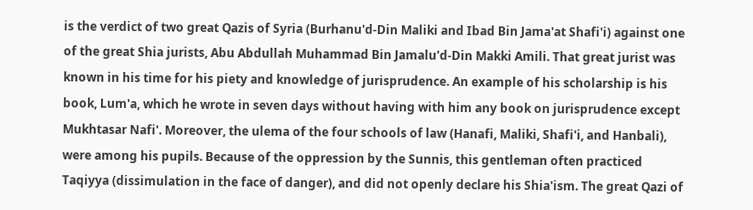is the verdict of two great Qazis of Syria (Burhanu'd-Din Maliki and Ibad Bin Jama'at Shafi'i) against one of the great Shia jurists, Abu Abdullah Muhammad Bin Jamalu'd-Din Makki Amili. That great jurist was known in his time for his piety and knowledge of jurisprudence. An example of his scholarship is his book, Lum'a, which he wrote in seven days without having with him any book on jurisprudence except Mukhtasar Nafi'. Moreover, the ulema of the four schools of law (Hanafi, Maliki, Shafi'i, and Hanbali), were among his pupils. Because of the oppression by the Sunnis, this gentleman often practiced Taqiyya (dissimulation in the face of danger), and did not openly declare his Shia'ism. The great Qazi of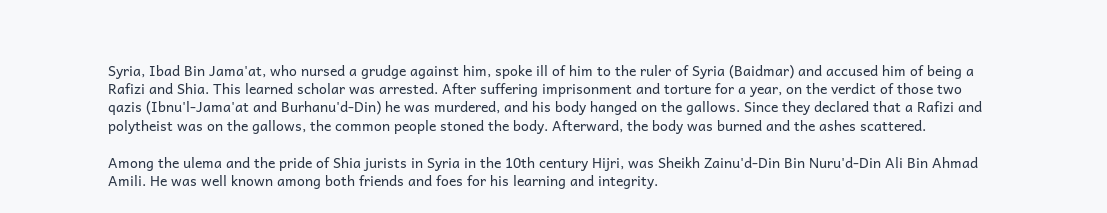Syria, Ibad Bin Jama'at, who nursed a grudge against him, spoke ill of him to the ruler of Syria (Baidmar) and accused him of being a Rafizi and Shia. This learned scholar was arrested. After suffering imprisonment and torture for a year, on the verdict of those two qazis (Ibnu'l-Jama'at and Burhanu'd-Din) he was murdered, and his body hanged on the gallows. Since they declared that a Rafizi and polytheist was on the gallows, the common people stoned the body. Afterward, the body was burned and the ashes scattered.

Among the ulema and the pride of Shia jurists in Syria in the 10th century Hijri, was Sheikh Zainu'd-Din Bin Nuru'd-Din Ali Bin Ahmad Amili. He was well known among both friends and foes for his learning and integrity.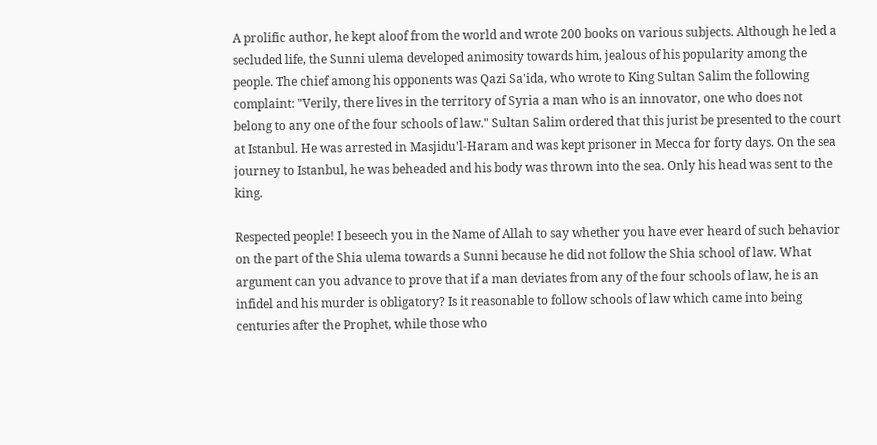A prolific author, he kept aloof from the world and wrote 200 books on various subjects. Although he led a secluded life, the Sunni ulema developed animosity towards him, jealous of his popularity among the people. The chief among his opponents was Qazi Sa'ida, who wrote to King Sultan Salim the following complaint: "Verily, there lives in the territory of Syria a man who is an innovator, one who does not belong to any one of the four schools of law." Sultan Salim ordered that this jurist be presented to the court at Istanbul. He was arrested in Masjidu'l-Haram and was kept prisoner in Mecca for forty days. On the sea journey to Istanbul, he was beheaded and his body was thrown into the sea. Only his head was sent to the king.

Respected people! I beseech you in the Name of Allah to say whether you have ever heard of such behavior on the part of the Shia ulema towards a Sunni because he did not follow the Shia school of law. What argument can you advance to prove that if a man deviates from any of the four schools of law, he is an infidel and his murder is obligatory? Is it reasonable to follow schools of law which came into being centuries after the Prophet, while those who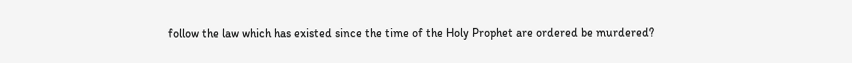follow the law which has existed since the time of the Holy Prophet are ordered be murdered?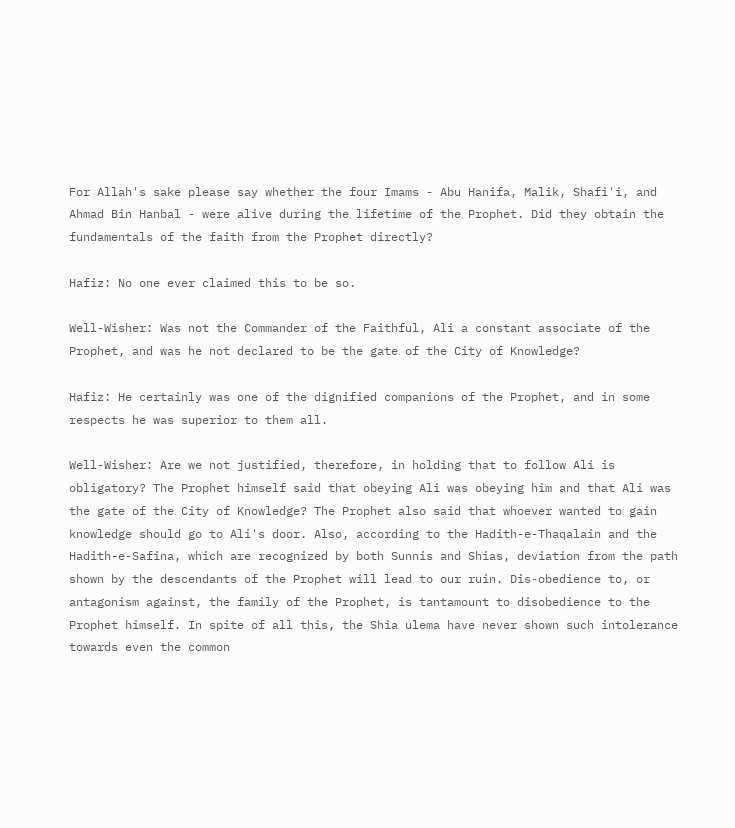For Allah's sake please say whether the four Imams - Abu Hanifa, Malik, Shafi'i, and Ahmad Bin Hanbal - were alive during the lifetime of the Prophet. Did they obtain the fundamentals of the faith from the Prophet directly?

Hafiz: No one ever claimed this to be so.

Well-Wisher: Was not the Commander of the Faithful, Ali a constant associate of the Prophet, and was he not declared to be the gate of the City of Knowledge?

Hafiz: He certainly was one of the dignified companions of the Prophet, and in some respects he was superior to them all.

Well-Wisher: Are we not justified, therefore, in holding that to follow Ali is obligatory? The Prophet himself said that obeying Ali was obeying him and that Ali was the gate of the City of Knowledge? The Prophet also said that whoever wanted to gain knowledge should go to Ali's door. Also, according to the Hadith-e-Thaqalain and the Hadith-e-Safina, which are recognized by both Sunnis and Shias, deviation from the path shown by the descendants of the Prophet will lead to our ruin. Dis-obedience to, or antagonism against, the family of the Prophet, is tantamount to disobedience to the Prophet himself. In spite of all this, the Shia ulema have never shown such intolerance towards even the common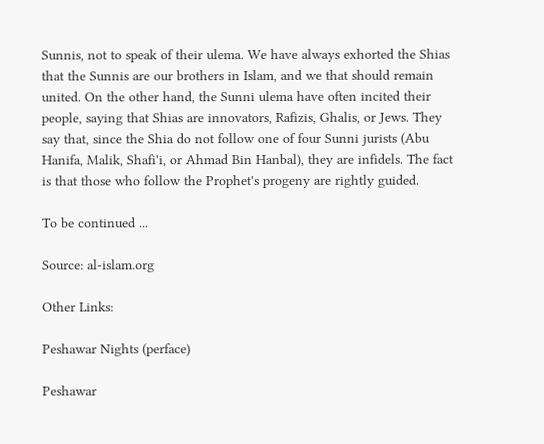Sunnis, not to speak of their ulema. We have always exhorted the Shias that the Sunnis are our brothers in Islam, and we that should remain united. On the other hand, the Sunni ulema have often incited their people, saying that Shias are innovators, Rafizis, Ghalis, or Jews. They say that, since the Shia do not follow one of four Sunni jurists (Abu Hanifa, Malik, Shafi'i, or Ahmad Bin Hanbal), they are infidels. The fact is that those who follow the Prophet's progeny are rightly guided.

To be continued ...

Source: al-islam.org

Other Links:

Peshawar Nights (perface)

Peshawar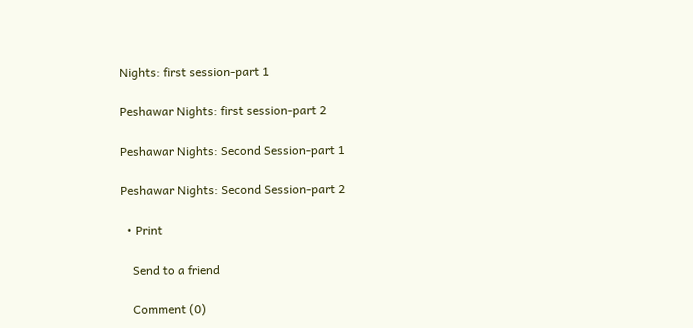Nights: first session-part 1

Peshawar Nights: first session-part 2

Peshawar Nights: Second Session-part 1

Peshawar Nights: Second Session-part 2

  • Print

    Send to a friend

    Comment (0)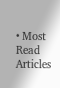• Most Read Articles